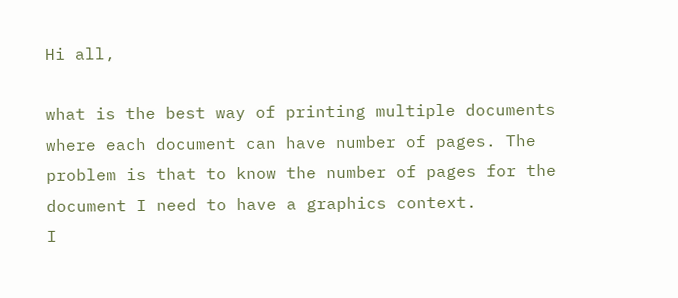Hi all,

what is the best way of printing multiple documents where each document can have number of pages. The problem is that to know the number of pages for the document I need to have a graphics context.
I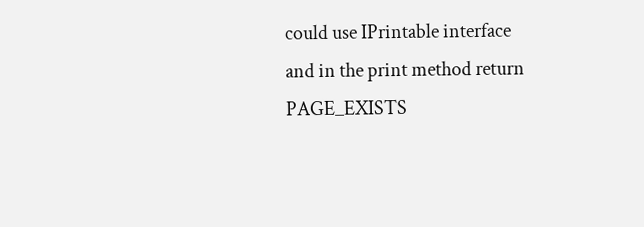could use IPrintable interface and in the print method return PAGE_EXISTS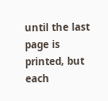until the last page is printed, but each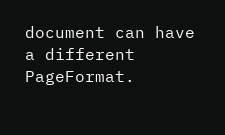document can have a different PageFormat.